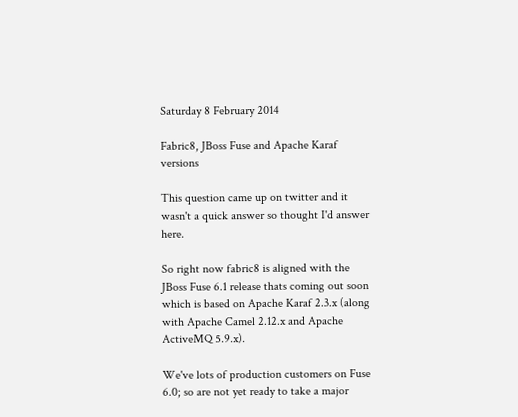Saturday 8 February 2014

Fabric8, JBoss Fuse and Apache Karaf versions

This question came up on twitter and it wasn't a quick answer so thought I'd answer here.

So right now fabric8 is aligned with the JBoss Fuse 6.1 release thats coming out soon which is based on Apache Karaf 2.3.x (along with Apache Camel 2.12.x and Apache ActiveMQ 5.9.x).

We've lots of production customers on Fuse 6.0; so are not yet ready to take a major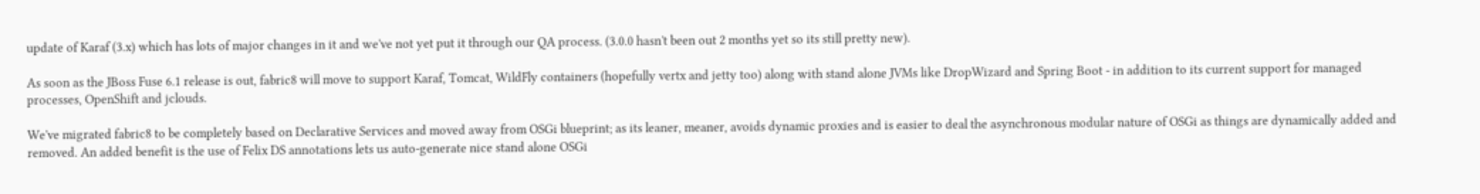update of Karaf (3.x) which has lots of major changes in it and we've not yet put it through our QA process. (3.0.0 hasn't been out 2 months yet so its still pretty new).

As soon as the JBoss Fuse 6.1 release is out, fabric8 will move to support Karaf, Tomcat, WildFly containers (hopefully vertx and jetty too) along with stand alone JVMs like DropWizard and Spring Boot - in addition to its current support for managed processes, OpenShift and jclouds.

We've migrated fabric8 to be completely based on Declarative Services and moved away from OSGi blueprint; as its leaner, meaner, avoids dynamic proxies and is easier to deal the asynchronous modular nature of OSGi as things are dynamically added and removed. An added benefit is the use of Felix DS annotations lets us auto-generate nice stand alone OSGi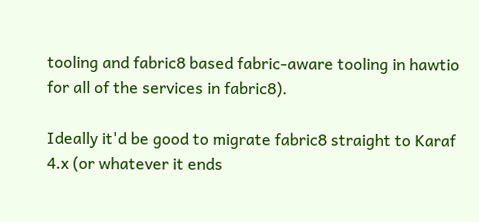tooling and fabric8 based fabric-aware tooling in hawtio for all of the services in fabric8).

Ideally it'd be good to migrate fabric8 straight to Karaf 4.x (or whatever it ends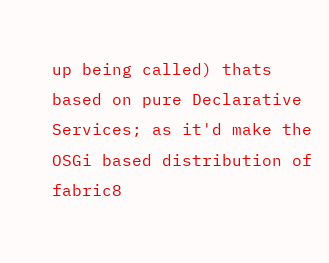up being called) thats based on pure Declarative Services; as it'd make the OSGi based distribution of fabric8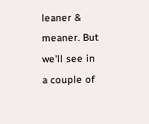leaner & meaner. But we'll see in a couple of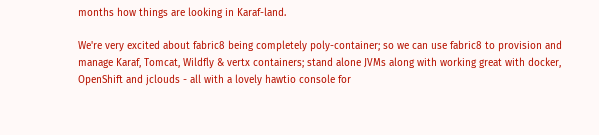months how things are looking in Karaf-land.

We're very excited about fabric8 being completely poly-container; so we can use fabric8 to provision and manage Karaf, Tomcat, Wildfly & vertx containers; stand alone JVMs along with working great with docker, OpenShift and jclouds - all with a lovely hawtio console for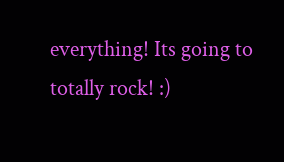everything! Its going to totally rock! :)